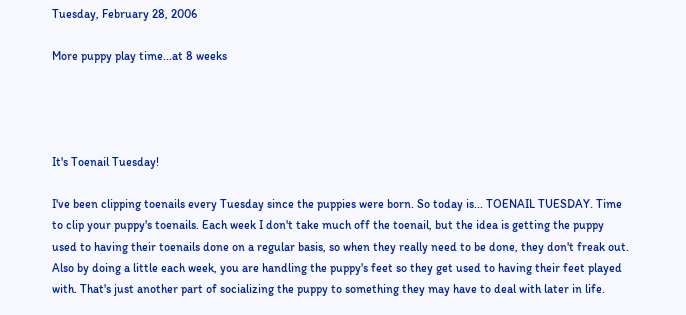Tuesday, February 28, 2006

More puppy play time...at 8 weeks




It's Toenail Tuesday!

I've been clipping toenails every Tuesday since the puppies were born. So today is... TOENAIL TUESDAY. Time to clip your puppy's toenails. Each week I don't take much off the toenail, but the idea is getting the puppy used to having their toenails done on a regular basis, so when they really need to be done, they don't freak out. Also by doing a little each week, you are handling the puppy's feet so they get used to having their feet played with. That's just another part of socializing the puppy to something they may have to deal with later in life.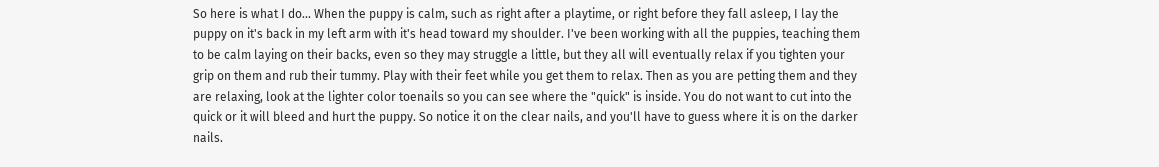So here is what I do... When the puppy is calm, such as right after a playtime, or right before they fall asleep, I lay the puppy on it's back in my left arm with it's head toward my shoulder. I've been working with all the puppies, teaching them to be calm laying on their backs, even so they may struggle a little, but they all will eventually relax if you tighten your grip on them and rub their tummy. Play with their feet while you get them to relax. Then as you are petting them and they are relaxing, look at the lighter color toenails so you can see where the "quick" is inside. You do not want to cut into the quick or it will bleed and hurt the puppy. So notice it on the clear nails, and you'll have to guess where it is on the darker nails.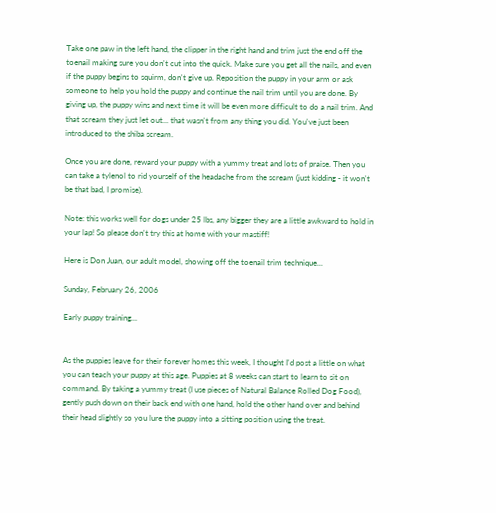Take one paw in the left hand, the clipper in the right hand and trim just the end off the toenail making sure you don't cut into the quick. Make sure you get all the nails, and even if the puppy begins to squirm, don't give up. Reposition the puppy in your arm or ask someone to help you hold the puppy and continue the nail trim until you are done. By giving up, the puppy wins and next time it will be even more difficult to do a nail trim. And that scream they just let out... that wasn't from any thing you did. You've just been introduced to the shiba scream.

Once you are done, reward your puppy with a yummy treat and lots of praise. Then you can take a tylenol to rid yourself of the headache from the scream (just kidding - it won't be that bad, I promise).

Note: this works well for dogs under 25 lbs, any bigger they are a little awkward to hold in your lap! So please don't try this at home with your mastiff!

Here is Don Juan, our adult model, showing off the toenail trim technique...

Sunday, February 26, 2006

Early puppy training...


As the puppies leave for their forever homes this week, I thought I'd post a little on what you can teach your puppy at this age. Puppies at 8 weeks can start to learn to sit on command. By taking a yummy treat (I use pieces of Natural Balance Rolled Dog Food), gently push down on their back end with one hand, hold the other hand over and behind their head slightly so you lure the puppy into a sitting position using the treat.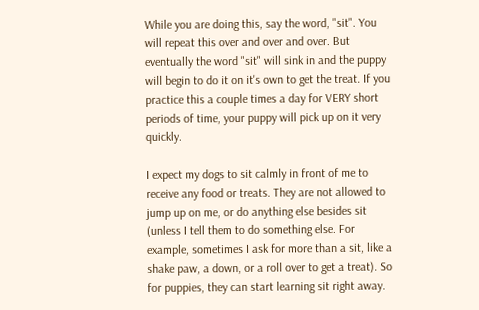While you are doing this, say the word, "sit". You will repeat this over and over and over. But eventually the word "sit" will sink in and the puppy will begin to do it on it's own to get the treat. If you practice this a couple times a day for VERY short periods of time, your puppy will pick up on it very quickly.

I expect my dogs to sit calmly in front of me to receive any food or treats. They are not allowed to jump up on me, or do anything else besides sit (unless I tell them to do something else. For example, sometimes I ask for more than a sit, like a shake paw, a down, or a roll over to get a treat). So for puppies, they can start learning sit right away.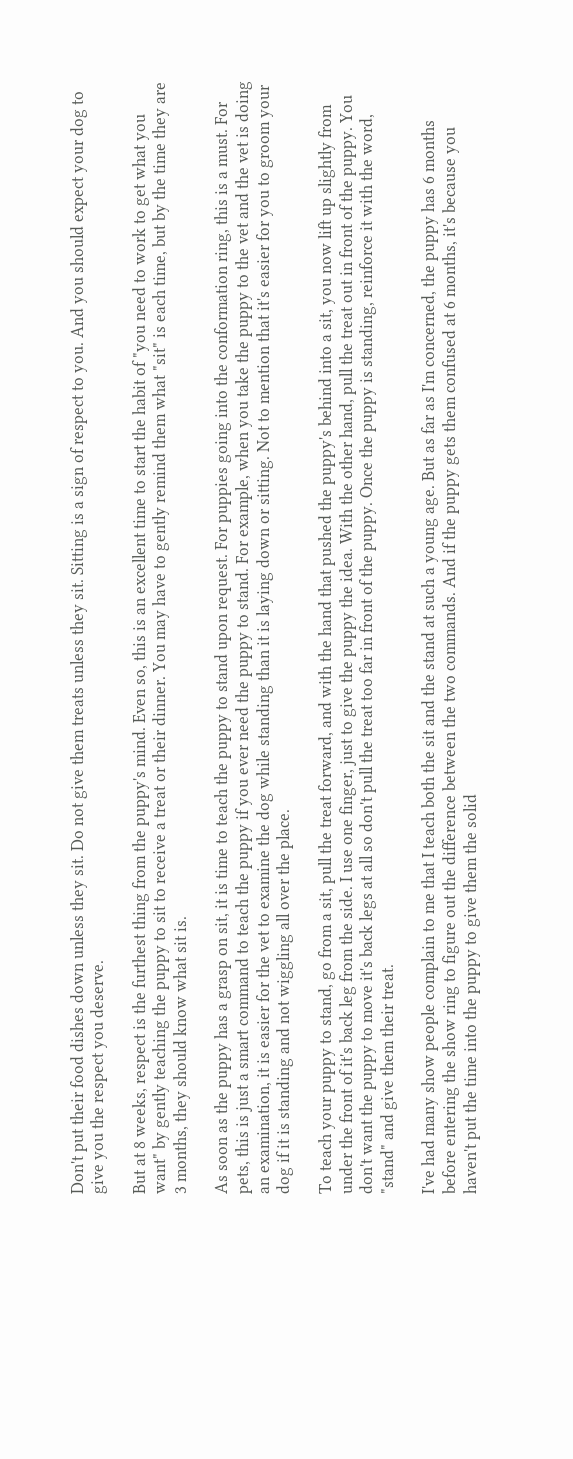Don't put their food dishes down unless they sit. Do not give them treats unless they sit. Sitting is a sign of respect to you. And you should expect your dog to give you the respect you deserve.

But at 8 weeks, respect is the furthest thing from the puppy's mind. Even so, this is an excellent time to start the habit of "you need to work to get what you want" by gently teaching the puppy to sit to receive a treat or their dinner. You may have to gently remind them what "sit" is each time, but by the time they are 3 months, they should know what sit is.

As soon as the puppy has a grasp on sit, it is time to teach the puppy to stand upon request. For puppies going into the conformation ring, this is a must. For pets, this is just a smart command to teach the puppy if you ever need the puppy to stand. For example, when you take the puppy to the vet and the vet is doing an examination, it is easier for the vet to examine the dog while standing than it is laying down or sitting. Not to mention that it's easier for you to groom your dog if it is standing and not wiggling all over the place.

To teach your puppy to stand, go from a sit, pull the treat forward, and with the hand that pushed the puppy's behind into a sit, you now lift up slightly from under the front of it's back leg from the side. I use one finger, just to give the puppy the idea. With the other hand, pull the treat out in front of the puppy. You don't want the puppy to move it's back legs at all so don't pull the treat too far in front of the puppy. Once the puppy is standing, reinforce it with the word, "stand" and give them their treat.

I've had many show people complain to me that I teach both the sit and the stand at such a young age. But as far as I'm concerned, the puppy has 6 months before entering the show ring to figure out the difference between the two commands. And if the puppy gets them confused at 6 months, it's because you haven't put the time into the puppy to give them the solid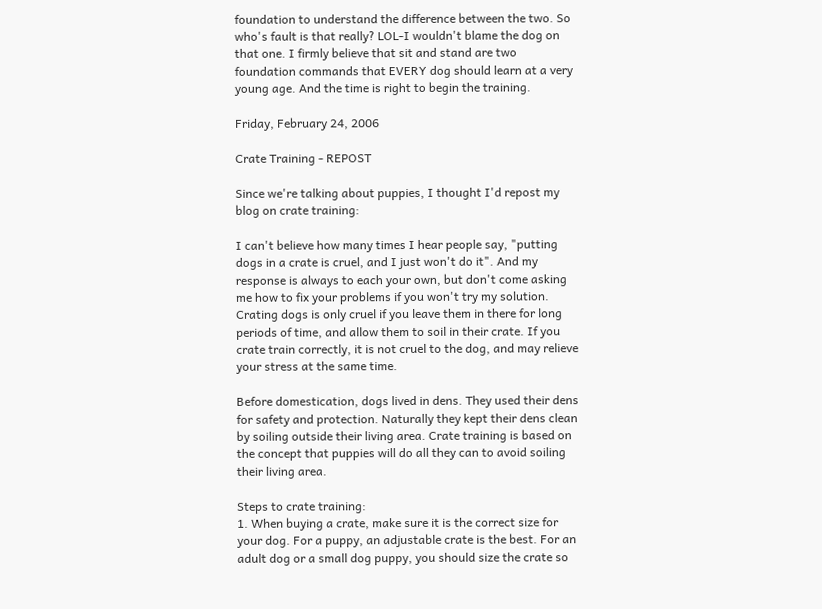foundation to understand the difference between the two. So who's fault is that really? LOL-I wouldn't blame the dog on that one. I firmly believe that sit and stand are two foundation commands that EVERY dog should learn at a very young age. And the time is right to begin the training.

Friday, February 24, 2006

Crate Training - REPOST

Since we're talking about puppies, I thought I'd repost my blog on crate training:

I can't believe how many times I hear people say, "putting dogs in a crate is cruel, and I just won't do it". And my response is always to each your own, but don't come asking me how to fix your problems if you won't try my solution. Crating dogs is only cruel if you leave them in there for long periods of time, and allow them to soil in their crate. If you crate train correctly, it is not cruel to the dog, and may relieve your stress at the same time.

Before domestication, dogs lived in dens. They used their dens for safety and protection. Naturally they kept their dens clean by soiling outside their living area. Crate training is based on the concept that puppies will do all they can to avoid soiling their living area.

Steps to crate training:
1. When buying a crate, make sure it is the correct size for your dog. For a puppy, an adjustable crate is the best. For an adult dog or a small dog puppy, you should size the crate so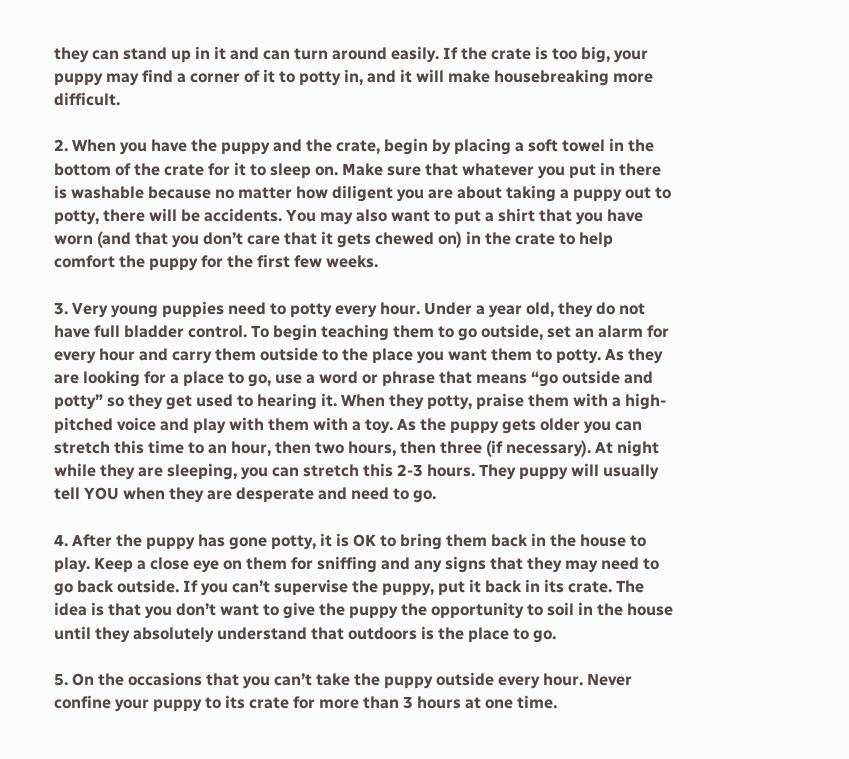they can stand up in it and can turn around easily. If the crate is too big, your puppy may find a corner of it to potty in, and it will make housebreaking more difficult.

2. When you have the puppy and the crate, begin by placing a soft towel in the bottom of the crate for it to sleep on. Make sure that whatever you put in there is washable because no matter how diligent you are about taking a puppy out to potty, there will be accidents. You may also want to put a shirt that you have worn (and that you don’t care that it gets chewed on) in the crate to help comfort the puppy for the first few weeks.

3. Very young puppies need to potty every hour. Under a year old, they do not have full bladder control. To begin teaching them to go outside, set an alarm for every hour and carry them outside to the place you want them to potty. As they are looking for a place to go, use a word or phrase that means “go outside and potty” so they get used to hearing it. When they potty, praise them with a high-pitched voice and play with them with a toy. As the puppy gets older you can stretch this time to an hour, then two hours, then three (if necessary). At night while they are sleeping, you can stretch this 2-3 hours. They puppy will usually tell YOU when they are desperate and need to go.

4. After the puppy has gone potty, it is OK to bring them back in the house to play. Keep a close eye on them for sniffing and any signs that they may need to go back outside. If you can’t supervise the puppy, put it back in its crate. The idea is that you don’t want to give the puppy the opportunity to soil in the house until they absolutely understand that outdoors is the place to go.

5. On the occasions that you can’t take the puppy outside every hour. Never confine your puppy to its crate for more than 3 hours at one time.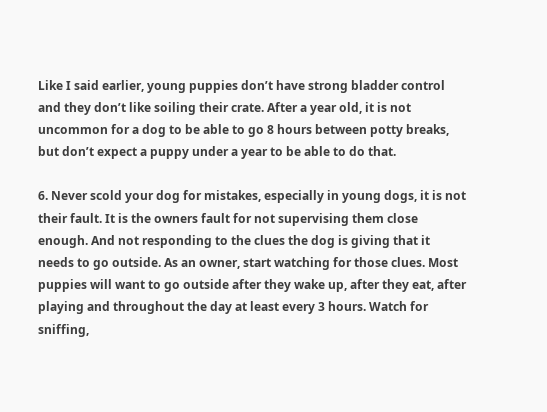Like I said earlier, young puppies don’t have strong bladder control and they don’t like soiling their crate. After a year old, it is not uncommon for a dog to be able to go 8 hours between potty breaks, but don’t expect a puppy under a year to be able to do that.

6. Never scold your dog for mistakes, especially in young dogs, it is not their fault. It is the owners fault for not supervising them close enough. And not responding to the clues the dog is giving that it needs to go outside. As an owner, start watching for those clues. Most puppies will want to go outside after they wake up, after they eat, after playing and throughout the day at least every 3 hours. Watch for sniffing,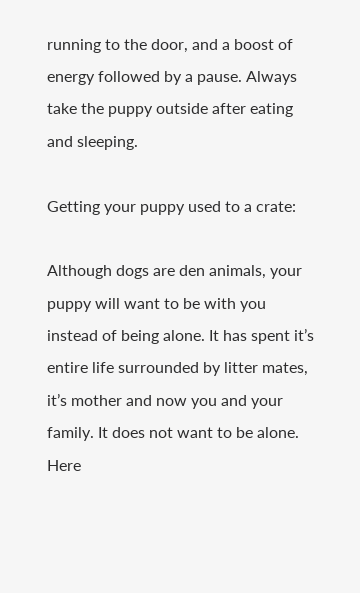running to the door, and a boost of energy followed by a pause. Always take the puppy outside after eating and sleeping.

Getting your puppy used to a crate:

Although dogs are den animals, your puppy will want to be with you instead of being alone. It has spent it’s entire life surrounded by litter mates, it’s mother and now you and your family. It does not want to be alone. Here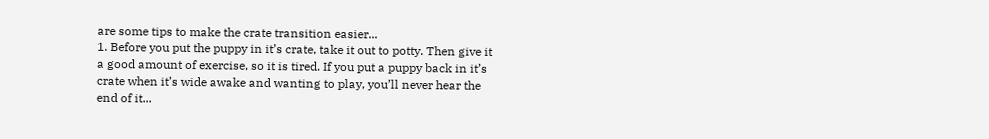are some tips to make the crate transition easier...
1. Before you put the puppy in it’s crate, take it out to potty. Then give it a good amount of exercise, so it is tired. If you put a puppy back in it’s crate when it’s wide awake and wanting to play, you’ll never hear the end of it...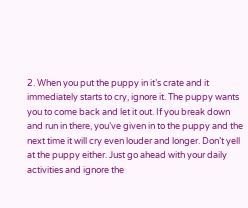2. When you put the puppy in it’s crate and it immediately starts to cry, ignore it. The puppy wants you to come back and let it out. If you break down and run in there, you’ve given in to the puppy and the next time it will cry even louder and longer. Don’t yell at the puppy either. Just go ahead with your daily activities and ignore the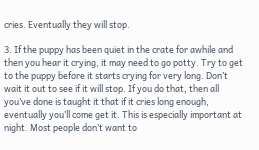cries. Eventually they will stop.

3. If the puppy has been quiet in the crate for awhile and then you hear it crying, it may need to go potty. Try to get to the puppy before it starts crying for very long. Don’t wait it out to see if it will stop. If you do that, then all you’ve done is taught it that if it cries long enough, eventually you’ll come get it. This is especially important at night. Most people don’t want to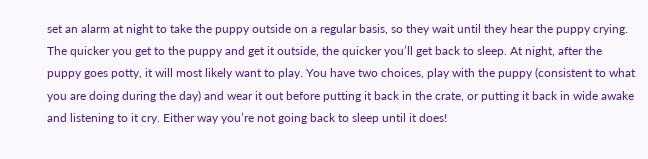set an alarm at night to take the puppy outside on a regular basis, so they wait until they hear the puppy crying. The quicker you get to the puppy and get it outside, the quicker you’ll get back to sleep. At night, after the puppy goes potty, it will most likely want to play. You have two choices, play with the puppy (consistent to what you are doing during the day) and wear it out before putting it back in the crate, or putting it back in wide awake and listening to it cry. Either way you’re not going back to sleep until it does!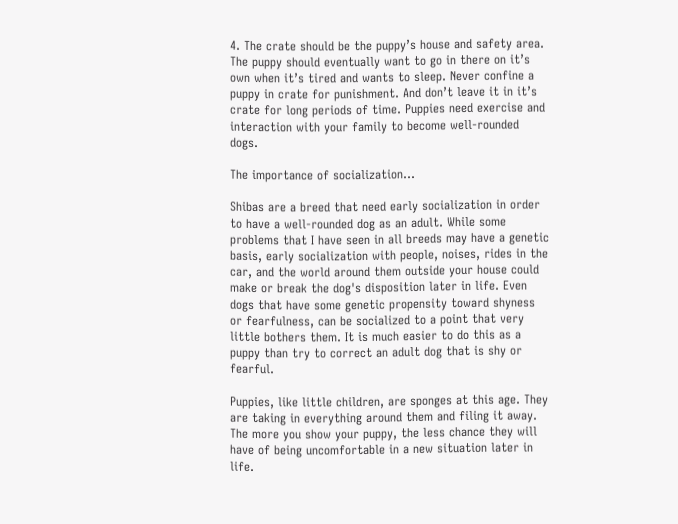4. The crate should be the puppy’s house and safety area. The puppy should eventually want to go in there on it’s own when it’s tired and wants to sleep. Never confine a puppy in crate for punishment. And don’t leave it in it’s crate for long periods of time. Puppies need exercise and interaction with your family to become well-rounded dogs.

The importance of socialization...

Shibas are a breed that need early socialization in order to have a well-rounded dog as an adult. While some problems that I have seen in all breeds may have a genetic basis, early socialization with people, noises, rides in the car, and the world around them outside your house could make or break the dog's disposition later in life. Even dogs that have some genetic propensity toward shyness or fearfulness, can be socialized to a point that very little bothers them. It is much easier to do this as a puppy than try to correct an adult dog that is shy or fearful.

Puppies, like little children, are sponges at this age. They are taking in everything around them and filing it away. The more you show your puppy, the less chance they will have of being uncomfortable in a new situation later in life.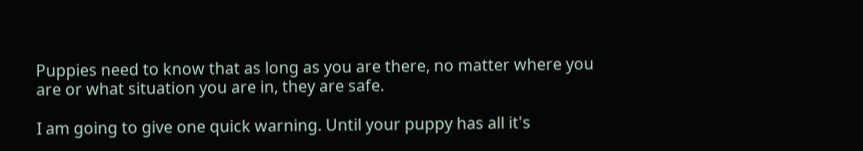Puppies need to know that as long as you are there, no matter where you are or what situation you are in, they are safe.

I am going to give one quick warning. Until your puppy has all it's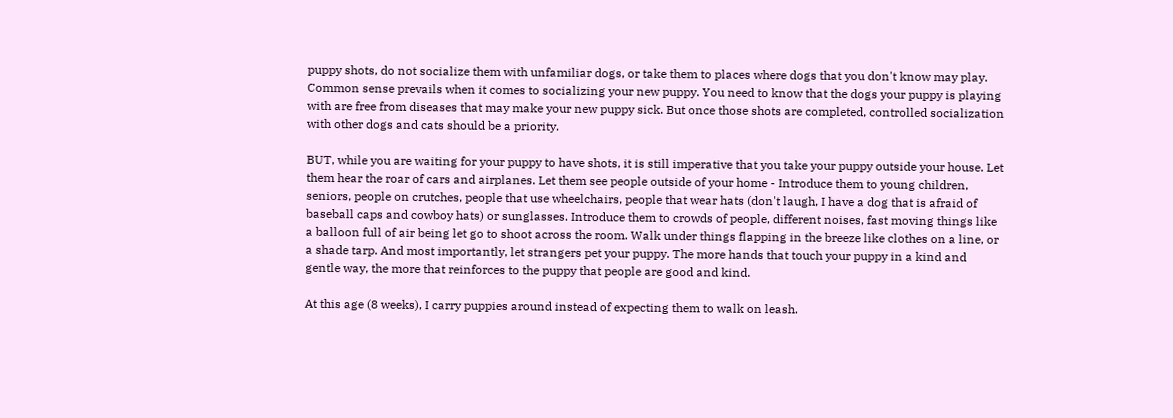puppy shots, do not socialize them with unfamiliar dogs, or take them to places where dogs that you don't know may play. Common sense prevails when it comes to socializing your new puppy. You need to know that the dogs your puppy is playing with are free from diseases that may make your new puppy sick. But once those shots are completed, controlled socialization with other dogs and cats should be a priority.

BUT, while you are waiting for your puppy to have shots, it is still imperative that you take your puppy outside your house. Let them hear the roar of cars and airplanes. Let them see people outside of your home - Introduce them to young children, seniors, people on crutches, people that use wheelchairs, people that wear hats (don't laugh, I have a dog that is afraid of baseball caps and cowboy hats) or sunglasses. Introduce them to crowds of people, different noises, fast moving things like a balloon full of air being let go to shoot across the room. Walk under things flapping in the breeze like clothes on a line, or a shade tarp. And most importantly, let strangers pet your puppy. The more hands that touch your puppy in a kind and gentle way, the more that reinforces to the puppy that people are good and kind.

At this age (8 weeks), I carry puppies around instead of expecting them to walk on leash.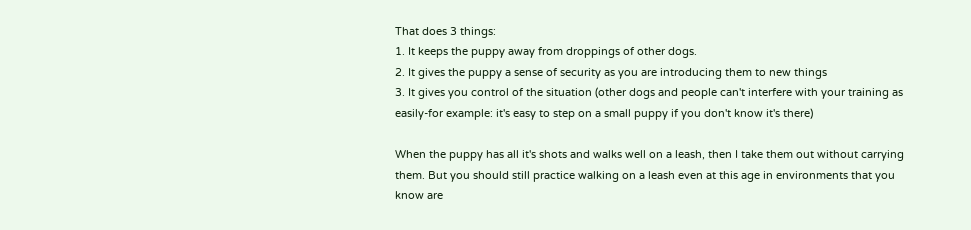That does 3 things:
1. It keeps the puppy away from droppings of other dogs.
2. It gives the puppy a sense of security as you are introducing them to new things
3. It gives you control of the situation (other dogs and people can't interfere with your training as easily-for example: it's easy to step on a small puppy if you don't know it's there)

When the puppy has all it's shots and walks well on a leash, then I take them out without carrying them. But you should still practice walking on a leash even at this age in environments that you know are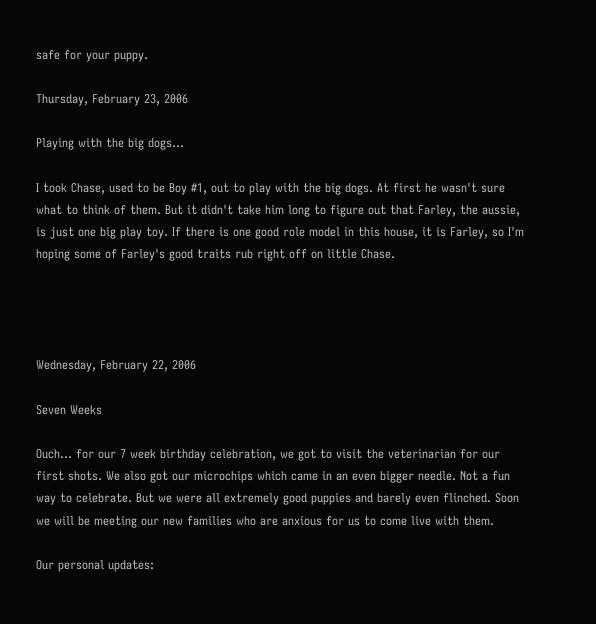safe for your puppy.

Thursday, February 23, 2006

Playing with the big dogs...

I took Chase, used to be Boy #1, out to play with the big dogs. At first he wasn't sure what to think of them. But it didn't take him long to figure out that Farley, the aussie, is just one big play toy. If there is one good role model in this house, it is Farley, so I'm hoping some of Farley's good traits rub right off on little Chase.




Wednesday, February 22, 2006

Seven Weeks

Ouch... for our 7 week birthday celebration, we got to visit the veterinarian for our first shots. We also got our microchips which came in an even bigger needle. Not a fun way to celebrate. But we were all extremely good puppies and barely even flinched. Soon we will be meeting our new families who are anxious for us to come live with them.

Our personal updates: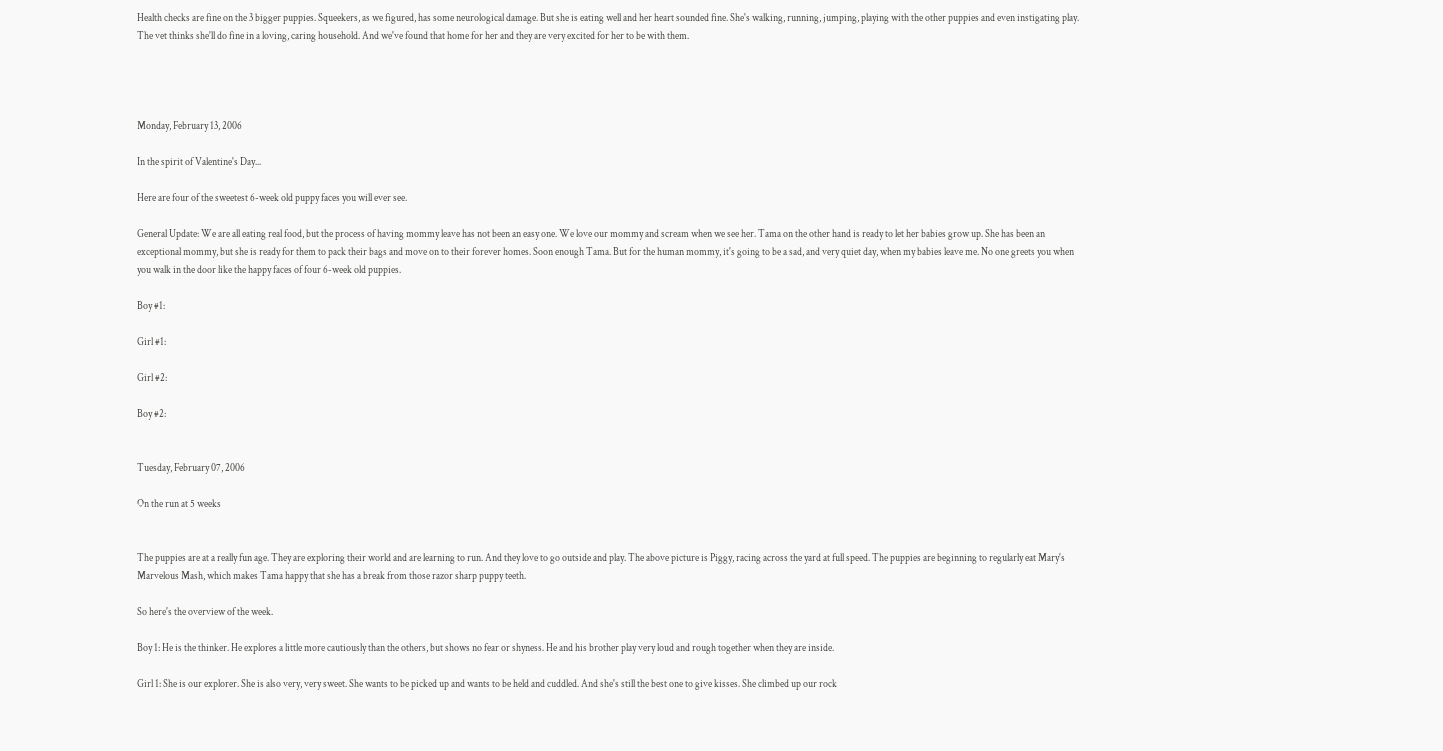Health checks are fine on the 3 bigger puppies. Squeekers, as we figured, has some neurological damage. But she is eating well and her heart sounded fine. She's walking, running, jumping, playing with the other puppies and even instigating play. The vet thinks she'll do fine in a loving, caring household. And we've found that home for her and they are very excited for her to be with them.




Monday, February 13, 2006

In the spirit of Valentine's Day...

Here are four of the sweetest 6-week old puppy faces you will ever see.

General Update: We are all eating real food, but the process of having mommy leave has not been an easy one. We love our mommy and scream when we see her. Tama on the other hand is ready to let her babies grow up. She has been an exceptional mommy, but she is ready for them to pack their bags and move on to their forever homes. Soon enough Tama. But for the human mommy, it's going to be a sad, and very quiet day, when my babies leave me. No one greets you when you walk in the door like the happy faces of four 6-week old puppies.

Boy #1:

Girl #1:

Girl #2:

Boy #2:


Tuesday, February 07, 2006

On the run at 5 weeks


The puppies are at a really fun age. They are exploring their world and are learning to run. And they love to go outside and play. The above picture is Piggy, racing across the yard at full speed. The puppies are beginning to regularly eat Mary's Marvelous Mash, which makes Tama happy that she has a break from those razor sharp puppy teeth.

So here's the overview of the week.

Boy 1: He is the thinker. He explores a little more cautiously than the others, but shows no fear or shyness. He and his brother play very loud and rough together when they are inside.

Girl 1: She is our explorer. She is also very, very sweet. She wants to be picked up and wants to be held and cuddled. And she's still the best one to give kisses. She climbed up our rock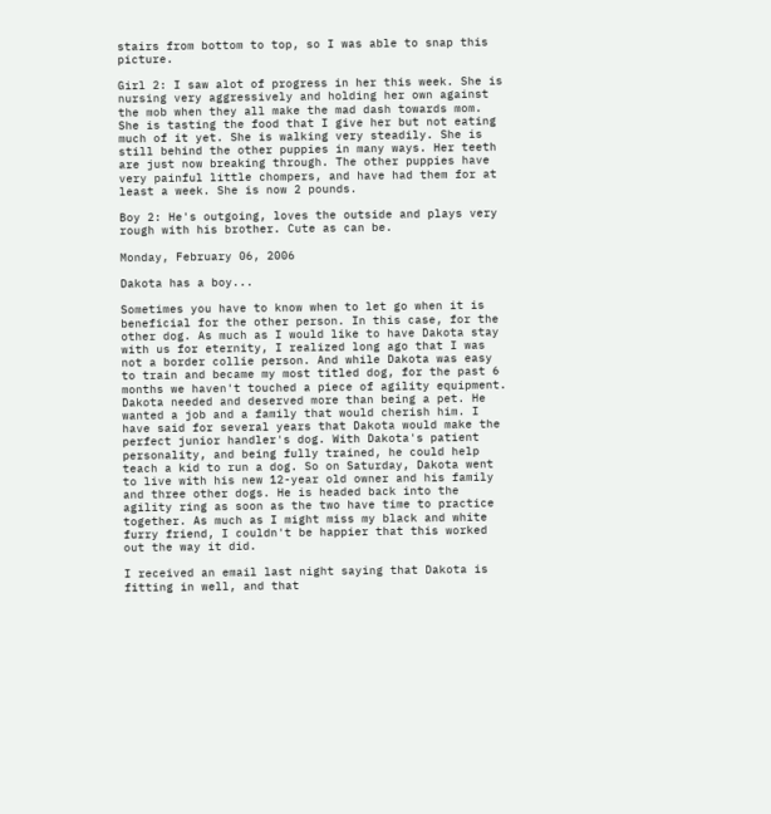stairs from bottom to top, so I was able to snap this picture.

Girl 2: I saw alot of progress in her this week. She is nursing very aggressively and holding her own against the mob when they all make the mad dash towards mom. She is tasting the food that I give her but not eating much of it yet. She is walking very steadily. She is still behind the other puppies in many ways. Her teeth are just now breaking through. The other puppies have very painful little chompers, and have had them for at least a week. She is now 2 pounds.

Boy 2: He's outgoing, loves the outside and plays very rough with his brother. Cute as can be.

Monday, February 06, 2006

Dakota has a boy...

Sometimes you have to know when to let go when it is beneficial for the other person. In this case, for the other dog. As much as I would like to have Dakota stay with us for eternity, I realized long ago that I was not a border collie person. And while Dakota was easy to train and became my most titled dog, for the past 6 months we haven't touched a piece of agility equipment. Dakota needed and deserved more than being a pet. He wanted a job and a family that would cherish him. I have said for several years that Dakota would make the perfect junior handler's dog. With Dakota's patient personality, and being fully trained, he could help teach a kid to run a dog. So on Saturday, Dakota went to live with his new 12-year old owner and his family and three other dogs. He is headed back into the agility ring as soon as the two have time to practice together. As much as I might miss my black and white furry friend, I couldn't be happier that this worked out the way it did.

I received an email last night saying that Dakota is fitting in well, and that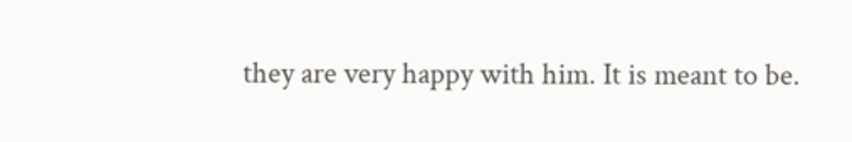they are very happy with him. It is meant to be.